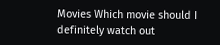Movies Which movie should I definitely watch out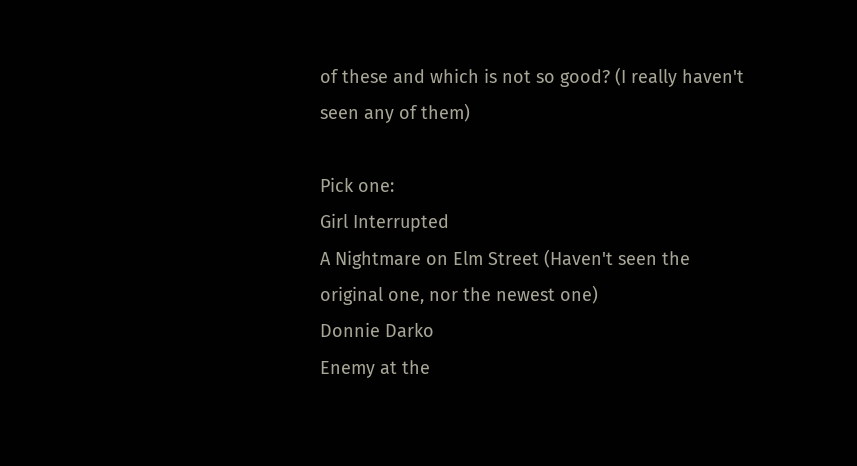of these and which is not so good? (I really haven't seen any of them)

Pick one:
Girl Interrupted
A Nightmare on Elm Street (Haven't seen the original one, nor the newest one)
Donnie Darko
Enemy at the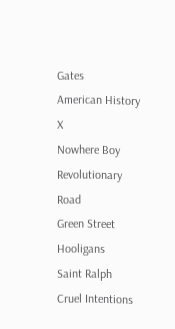Gates
American History X
Nowhere Boy
Revolutionary Road
Green Street Hooligans
Saint Ralph
Cruel Intentions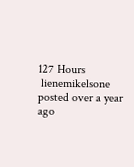127 Hours
 lienemikelsone posted over a year ago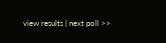view results | next poll >>